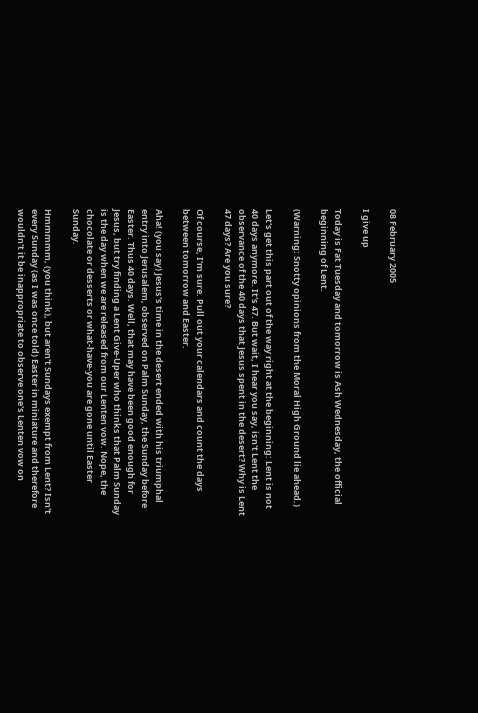08 February 2005

I give up

Today is Fat Tuesday and tomorrow is Ash Wednesday, the official beginning of Lent.

(Warning: Snotty opinions from the Moral High Ground lie ahead.)

Let's get this part out of the way right at the beginning: Lent is not 40 days anymore. It's 47. But wait, I hear you say, isn't Lent the observance of the 40 days that Jesus spent in the desert? Why is Lent 47 days? Are you sure?

Of course, I'm sure. Pull out your calendars and count the days between tomorrow and Easter.

Aha! (you say) Jesus's time in the desert ended with his triumphal entry into Jerusalem, observed on Palm Sunday, the Sunday before Easter. Thus 40 days. Well, that may have been good enough for Jesus, but try finding a Lent Give-Uper who thinks that Palm Sunday is the day when we are released from our Lenten vow. Nope, the chocolate or desserts or what-have-you are gone until Easter Sunday.

Hmmmmm, (you think), but aren't Sundays exempt from Lent? Isn't every Sunday (as I was once told) Easter in miniature and therefore wouldn't it be inappropriate to observe one's Lenten vow on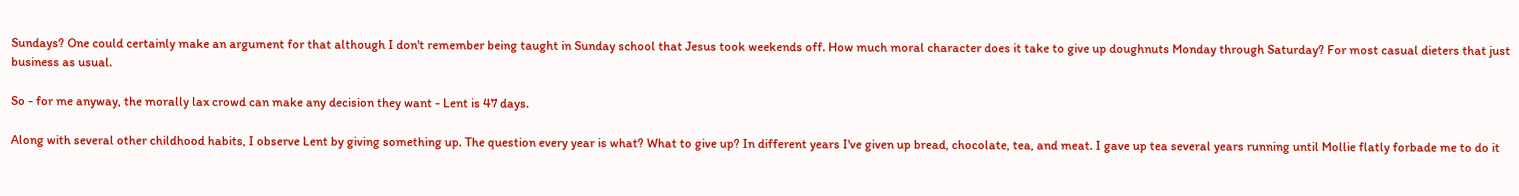Sundays? One could certainly make an argument for that although I don't remember being taught in Sunday school that Jesus took weekends off. How much moral character does it take to give up doughnuts Monday through Saturday? For most casual dieters that just business as usual.

So - for me anyway, the morally lax crowd can make any decision they want - Lent is 47 days.

Along with several other childhood habits, I observe Lent by giving something up. The question every year is what? What to give up? In different years I've given up bread, chocolate, tea, and meat. I gave up tea several years running until Mollie flatly forbade me to do it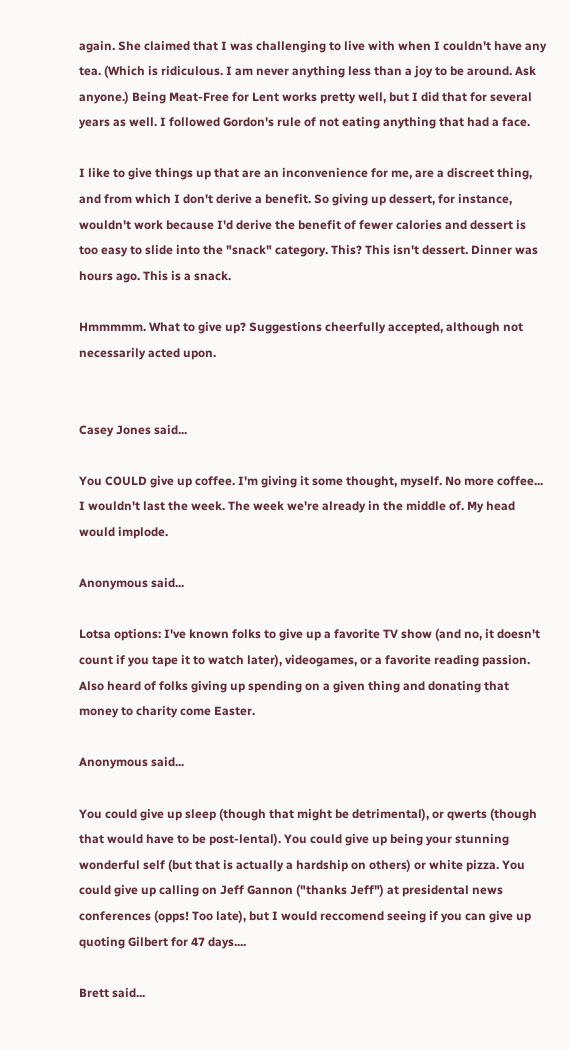again. She claimed that I was challenging to live with when I couldn't have any tea. (Which is ridiculous. I am never anything less than a joy to be around. Ask anyone.) Being Meat-Free for Lent works pretty well, but I did that for several years as well. I followed Gordon's rule of not eating anything that had a face.

I like to give things up that are an inconvenience for me, are a discreet thing, and from which I don't derive a benefit. So giving up dessert, for instance, wouldn't work because I'd derive the benefit of fewer calories and dessert is too easy to slide into the "snack" category. This? This isn't dessert. Dinner was hours ago. This is a snack.

Hmmmmm. What to give up? Suggestions cheerfully accepted, although not necessarily acted upon.


Casey Jones said...

You COULD give up coffee. I'm giving it some thought, myself. No more coffee... I wouldn't last the week. The week we're already in the middle of. My head would implode.

Anonymous said...

Lotsa options: I've known folks to give up a favorite TV show (and no, it doesn't count if you tape it to watch later), videogames, or a favorite reading passion. Also heard of folks giving up spending on a given thing and donating that money to charity come Easter.

Anonymous said...

You could give up sleep (though that might be detrimental), or qwerts (though that would have to be post-lental). You could give up being your stunning wonderful self (but that is actually a hardship on others) or white pizza. You could give up calling on Jeff Gannon ("thanks Jeff") at presidental news conferences (opps! Too late), but I would reccomend seeing if you can give up quoting Gilbert for 47 days....

Brett said...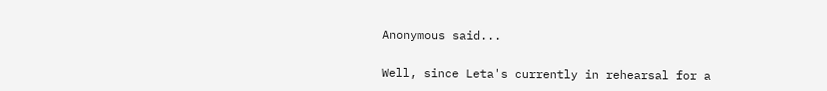Anonymous said...

Well, since Leta's currently in rehearsal for a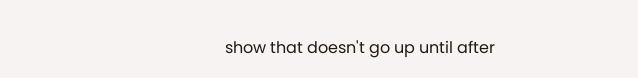show that doesn't go up until after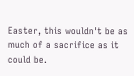Easter, this wouldn't be as much of a sacrifice as it could be.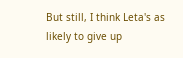But still, I think Leta's as likely to give up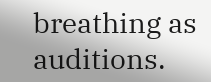breathing as auditions.